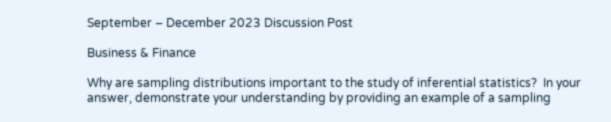September – December 2023 Discussion Post

Business & Finance

Why are sampling distributions important to the study of inferential statistics?  In your answer, demonstrate your understanding by providing an example of a sampling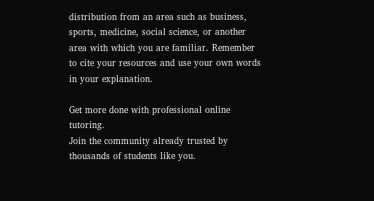distribution from an area such as business, sports, medicine, social science, or another area with which you are familiar. Remember to cite your resources and use your own words in your explanation.

Get more done with professional online tutoring.
Join the community already trusted by thousands of students like you.